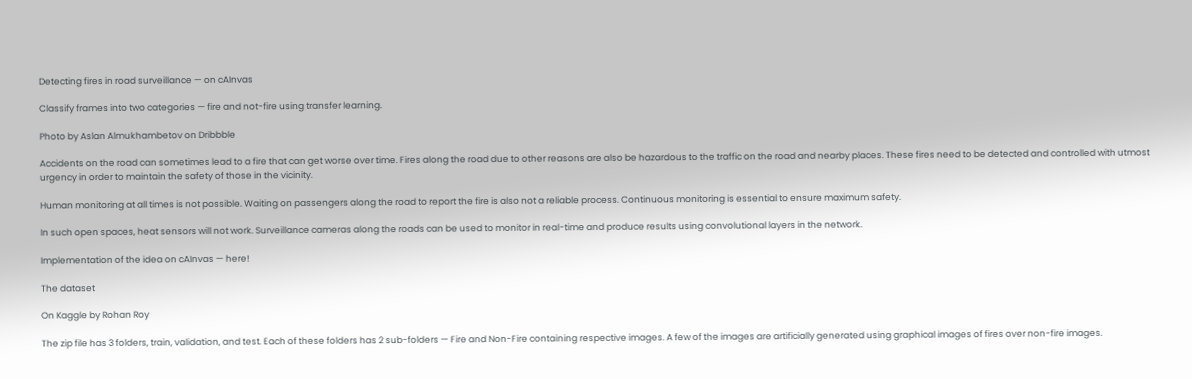Detecting fires in road surveillance — on cAInvas

Classify frames into two categories — fire and not-fire using transfer learning.

Photo by Aslan Almukhambetov on Dribbble

Accidents on the road can sometimes lead to a fire that can get worse over time. Fires along the road due to other reasons are also be hazardous to the traffic on the road and nearby places. These fires need to be detected and controlled with utmost urgency in order to maintain the safety of those in the vicinity.

Human monitoring at all times is not possible. Waiting on passengers along the road to report the fire is also not a reliable process. Continuous monitoring is essential to ensure maximum safety.

In such open spaces, heat sensors will not work. Surveillance cameras along the roads can be used to monitor in real-time and produce results using convolutional layers in the network.

Implementation of the idea on cAInvas — here!

The dataset

On Kaggle by Rohan Roy

The zip file has 3 folders, train, validation, and test. Each of these folders has 2 sub-folders — Fire and Non-Fire containing respective images. A few of the images are artificially generated using graphical images of fires over non-fire images.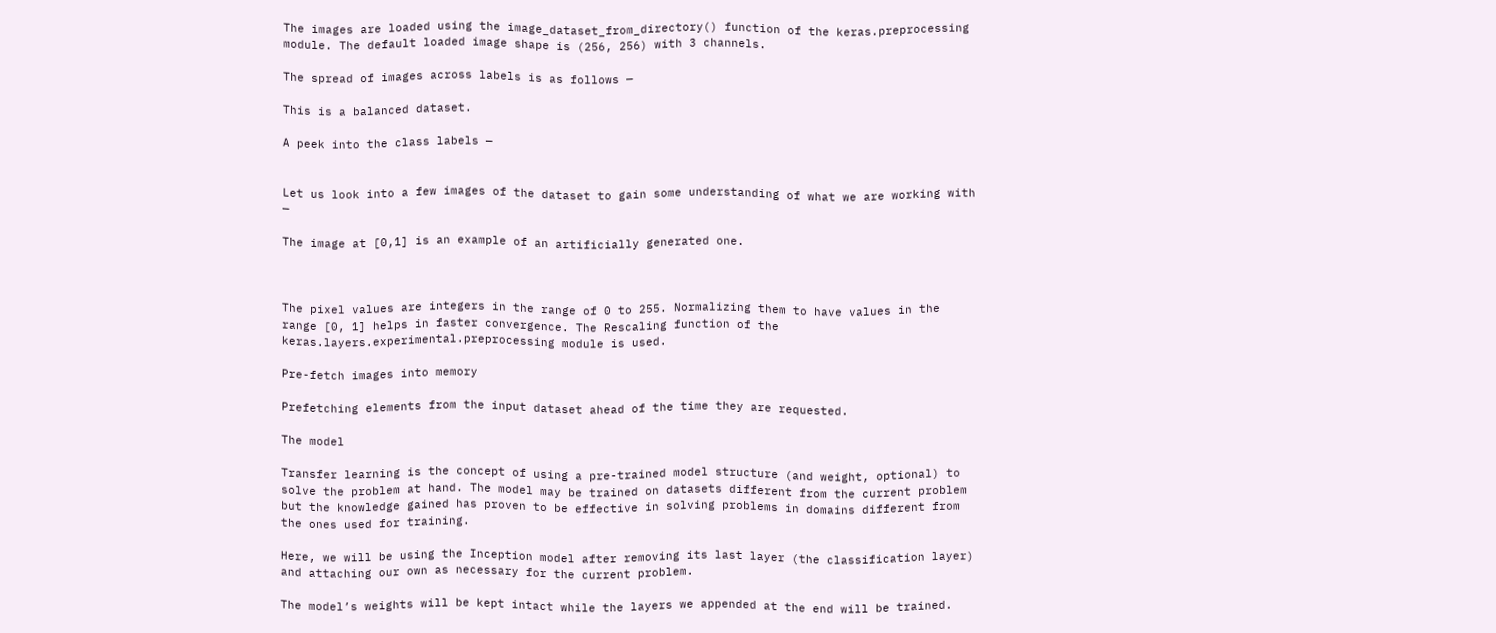The images are loaded using the image_dataset_from_directory() function of the keras.preprocessing module. The default loaded image shape is (256, 256) with 3 channels.

The spread of images across labels is as follows —

This is a balanced dataset.

A peek into the class labels —


Let us look into a few images of the dataset to gain some understanding of what we are working with —

The image at [0,1] is an example of an artificially generated one.



The pixel values are integers in the range of 0 to 255. Normalizing them to have values in the range [0, 1] helps in faster convergence. The Rescaling function of the keras.layers.experimental.preprocessing module is used.

Pre-fetch images into memory

Prefetching elements from the input dataset ahead of the time they are requested.

The model

Transfer learning is the concept of using a pre-trained model structure (and weight, optional) to solve the problem at hand. The model may be trained on datasets different from the current problem but the knowledge gained has proven to be effective in solving problems in domains different from the ones used for training.

Here, we will be using the Inception model after removing its last layer (the classification layer) and attaching our own as necessary for the current problem.

The model’s weights will be kept intact while the layers we appended at the end will be trained.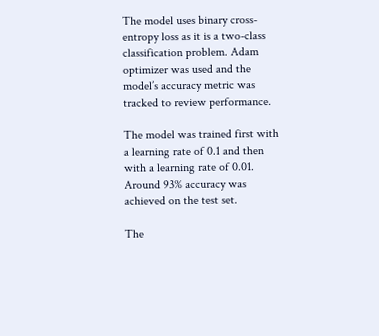The model uses binary cross-entropy loss as it is a two-class classification problem. Adam optimizer was used and the model’s accuracy metric was tracked to review performance.

The model was trained first with a learning rate of 0.1 and then with a learning rate of 0.01. Around 93% accuracy was achieved on the test set.

The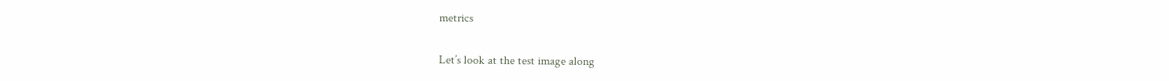metrics


Let’s look at the test image along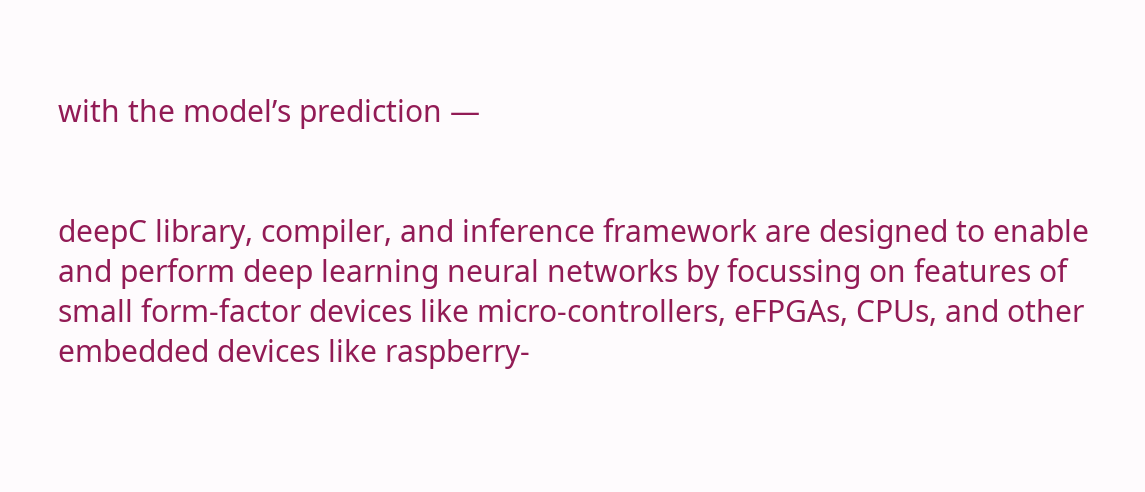with the model’s prediction —


deepC library, compiler, and inference framework are designed to enable and perform deep learning neural networks by focussing on features of small form-factor devices like micro-controllers, eFPGAs, CPUs, and other embedded devices like raspberry-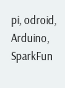pi, odroid, Arduino, SparkFun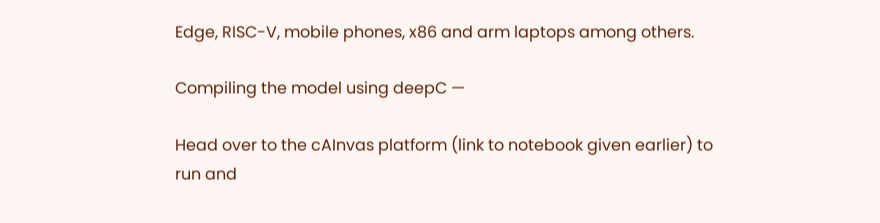Edge, RISC-V, mobile phones, x86 and arm laptops among others.

Compiling the model using deepC —

Head over to the cAInvas platform (link to notebook given earlier) to run and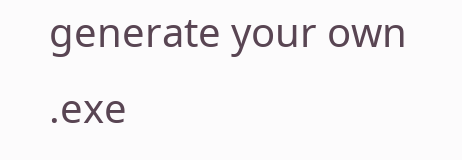generate your own .exe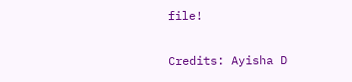file!

Credits: Ayisha D